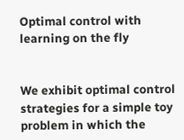Optimal control with learning on the fly


We exhibit optimal control strategies for a simple toy problem in which the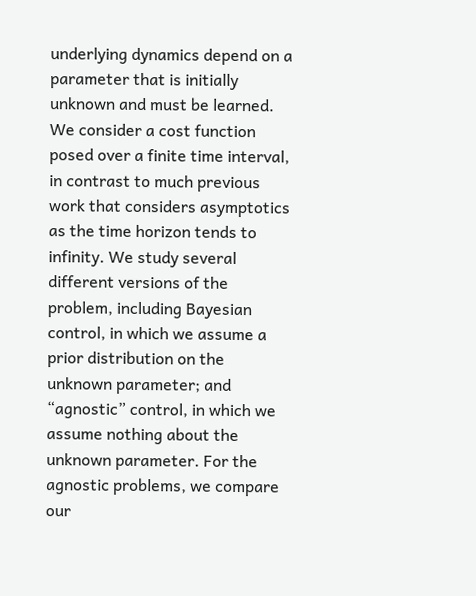underlying dynamics depend on a parameter that is initially unknown and must be learned. We consider a cost function posed over a finite time interval, in contrast to much previous work that considers asymptotics as the time horizon tends to infinity. We study several different versions of the problem, including Bayesian control, in which we assume a prior distribution on the unknown parameter; and “agnostic” control, in which we assume nothing about the unknown parameter. For the agnostic problems, we compare our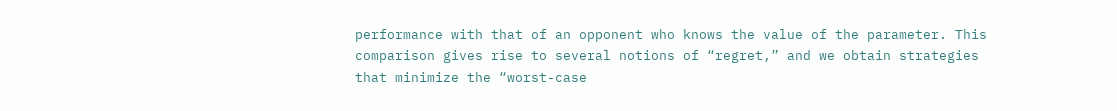performance with that of an opponent who knows the value of the parameter. This comparison gives rise to several notions of “regret,” and we obtain strategies that minimize the “worst-case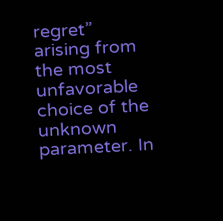regret” arising from the most unfavorable choice of the unknown parameter. In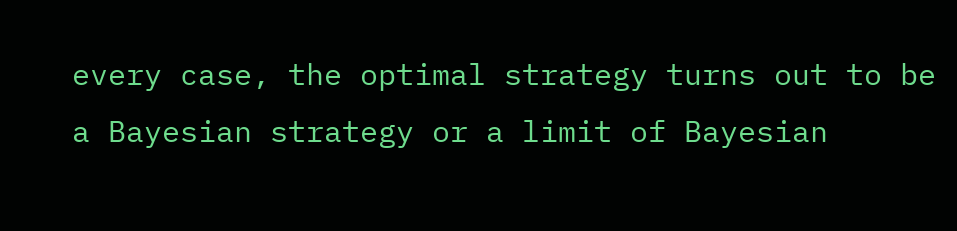every case, the optimal strategy turns out to be a Bayesian strategy or a limit of Bayesian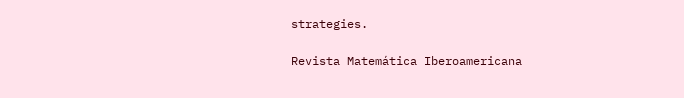strategies.

Revista Matemática Iberoamericana